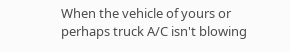When the vehicle of yours or perhaps truck A/C isn't blowing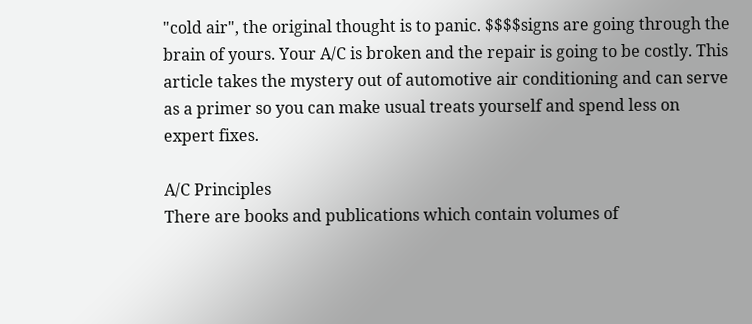"cold air", the original thought is to panic. $$$$signs are going through the brain of yours. Your A/C is broken and the repair is going to be costly. This article takes the mystery out of automotive air conditioning and can serve as a primer so you can make usual treats yourself and spend less on expert fixes.

A/C Principles
There are books and publications which contain volumes of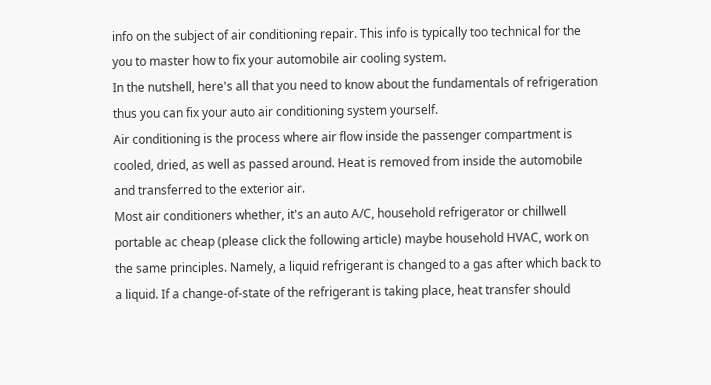info on the subject of air conditioning repair. This info is typically too technical for the you to master how to fix your automobile air cooling system.
In the nutshell, here's all that you need to know about the fundamentals of refrigeration thus you can fix your auto air conditioning system yourself.
Air conditioning is the process where air flow inside the passenger compartment is cooled, dried, as well as passed around. Heat is removed from inside the automobile and transferred to the exterior air.
Most air conditioners whether, it's an auto A/C, household refrigerator or chillwell portable ac cheap (please click the following article) maybe household HVAC, work on the same principles. Namely, a liquid refrigerant is changed to a gas after which back to a liquid. If a change-of-state of the refrigerant is taking place, heat transfer should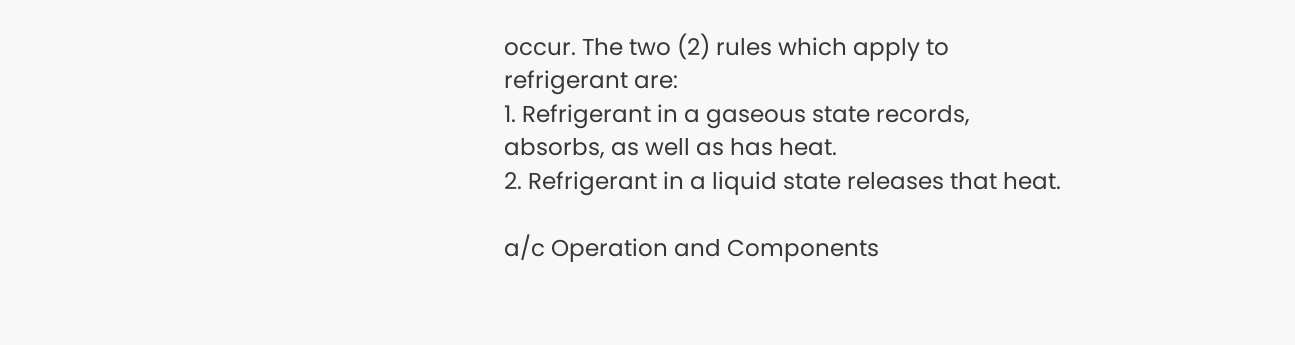occur. The two (2) rules which apply to refrigerant are:
1. Refrigerant in a gaseous state records, absorbs, as well as has heat.
2. Refrigerant in a liquid state releases that heat.

a/c Operation and Components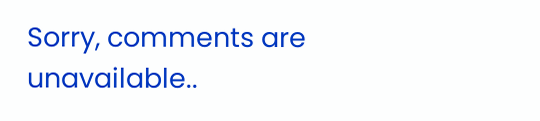Sorry, comments are unavailable..